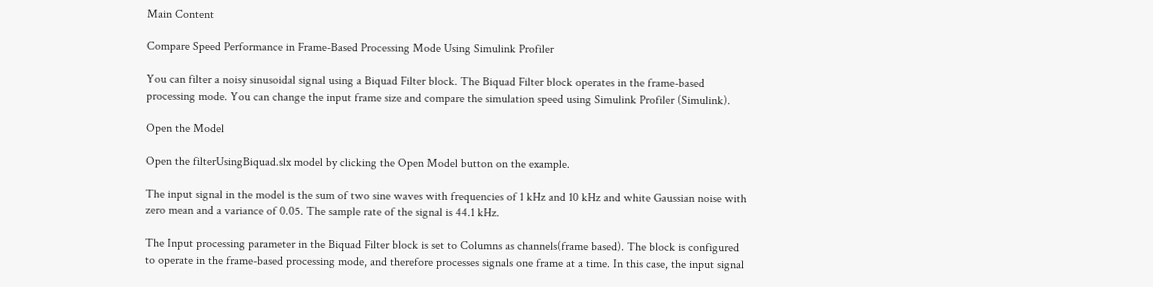Main Content

Compare Speed Performance in Frame-Based Processing Mode Using Simulink Profiler

You can filter a noisy sinusoidal signal using a Biquad Filter block. The Biquad Filter block operates in the frame-based processing mode. You can change the input frame size and compare the simulation speed using Simulink Profiler (Simulink).

Open the Model

Open the filterUsingBiquad.slx model by clicking the Open Model button on the example.

The input signal in the model is the sum of two sine waves with frequencies of 1 kHz and 10 kHz and white Gaussian noise with zero mean and a variance of 0.05. The sample rate of the signal is 44.1 kHz.

The Input processing parameter in the Biquad Filter block is set to Columns as channels(frame based). The block is configured to operate in the frame-based processing mode, and therefore processes signals one frame at a time. In this case, the input signal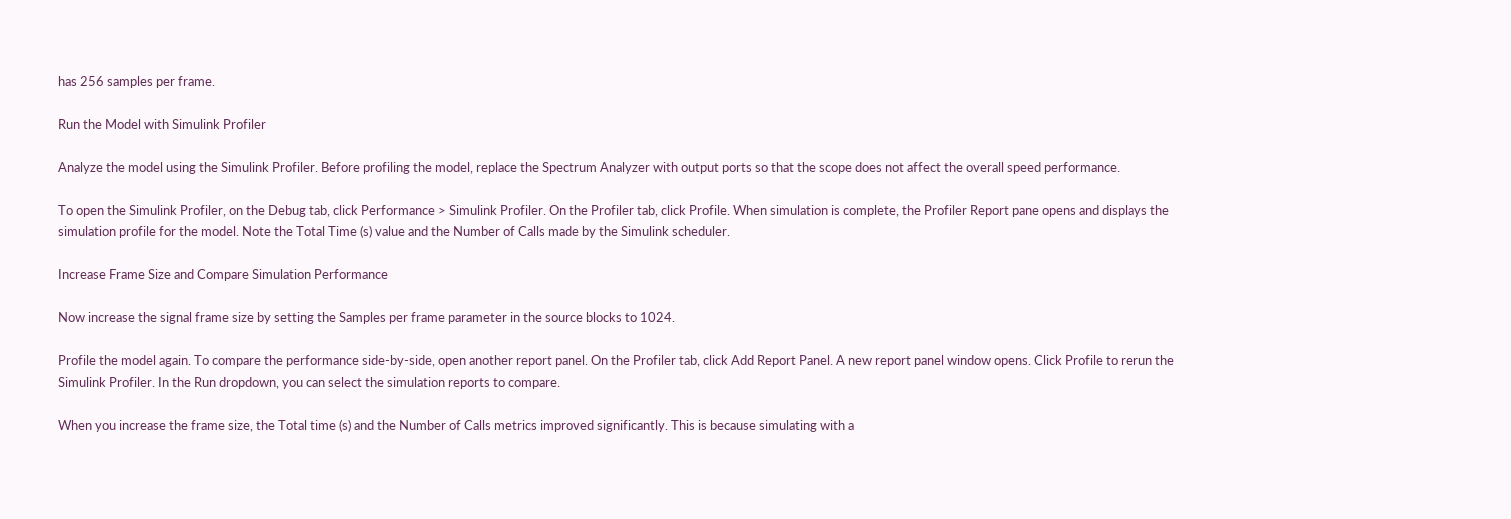has 256 samples per frame.

Run the Model with Simulink Profiler

Analyze the model using the Simulink Profiler. Before profiling the model, replace the Spectrum Analyzer with output ports so that the scope does not affect the overall speed performance.

To open the Simulink Profiler, on the Debug tab, click Performance > Simulink Profiler. On the Profiler tab, click Profile. When simulation is complete, the Profiler Report pane opens and displays the simulation profile for the model. Note the Total Time (s) value and the Number of Calls made by the Simulink scheduler.

Increase Frame Size and Compare Simulation Performance

Now increase the signal frame size by setting the Samples per frame parameter in the source blocks to 1024.

Profile the model again. To compare the performance side-by-side, open another report panel. On the Profiler tab, click Add Report Panel. A new report panel window opens. Click Profile to rerun the Simulink Profiler. In the Run dropdown, you can select the simulation reports to compare.

When you increase the frame size, the Total time (s) and the Number of Calls metrics improved significantly. This is because simulating with a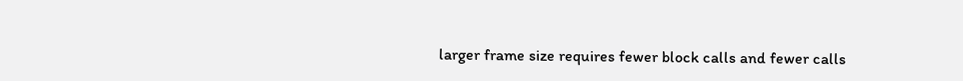larger frame size requires fewer block calls and fewer calls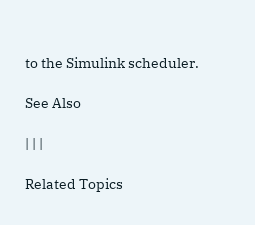to the Simulink scheduler.

See Also

| | |

Related Topics